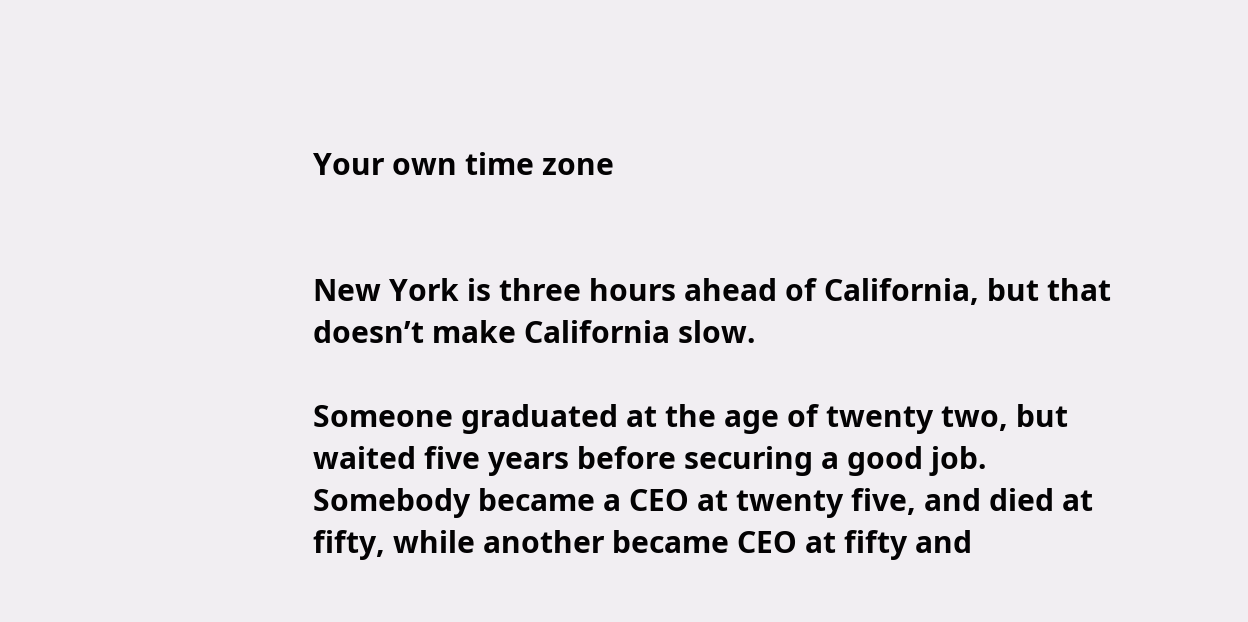Your own time zone


New York is three hours ahead of California, but that doesn’t make California slow.

Someone graduated at the age of twenty two, but waited five years before securing a good job. Somebody became a CEO at twenty five, and died at fifty, while another became CEO at fifty and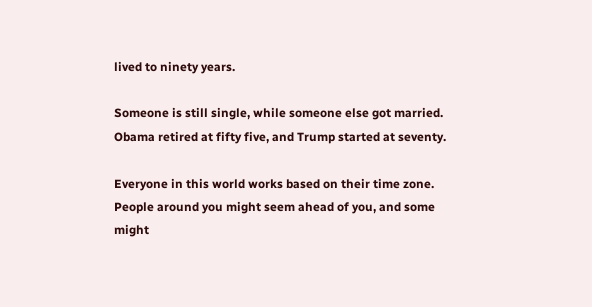lived to ninety years.

Someone is still single, while someone else got married. Obama retired at fifty five, and Trump started at seventy.

Everyone in this world works based on their time zone. People around you might seem ahead of you, and some might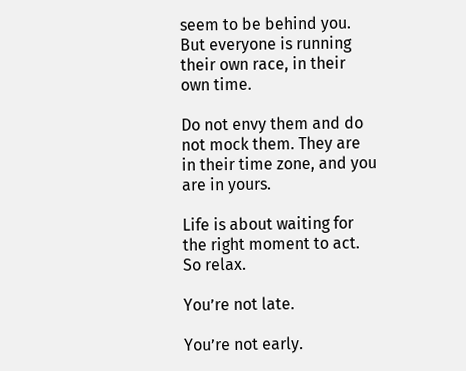seem to be behind you.
But everyone is running their own race, in their own time.

Do not envy them and do not mock them. They are in their time zone, and you are in yours.

Life is about waiting for the right moment to act.
So relax.

You’re not late.

You’re not early.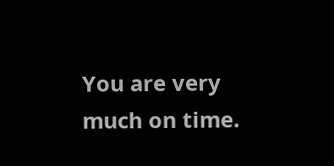You are very much on time.